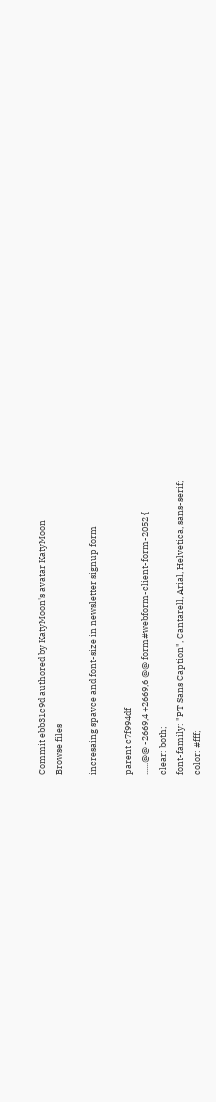Commit ebb31c9d authored by KatyMoon's avatar KatyMoon
Browse files

incresaing spavce and font-size in newsletter signup form

parent c7f994df
......@@ -2669,4 +2669,6 @@ form#webform-client-form-2052 {
clear: both;
font-family: "PT Sans Caption", Cantarell, Arial, Helvetica, sans-serif;
color: #fff;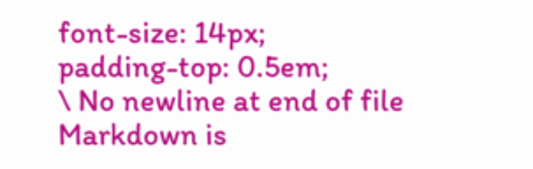font-size: 14px;
padding-top: 0.5em;
\ No newline at end of file
Markdown is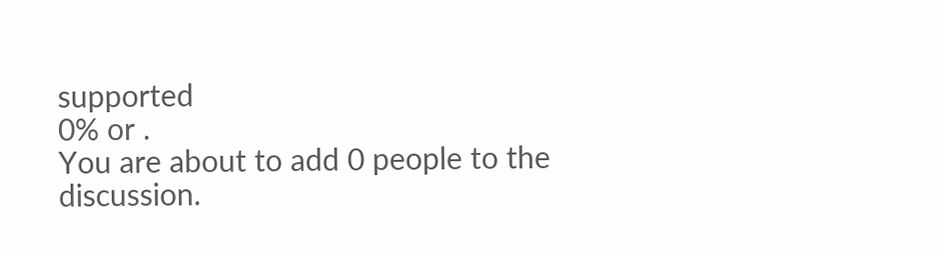supported
0% or .
You are about to add 0 people to the discussion.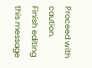Proceed with caution.
Finish editing this message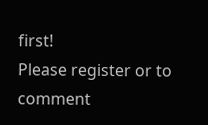first!
Please register or to comment